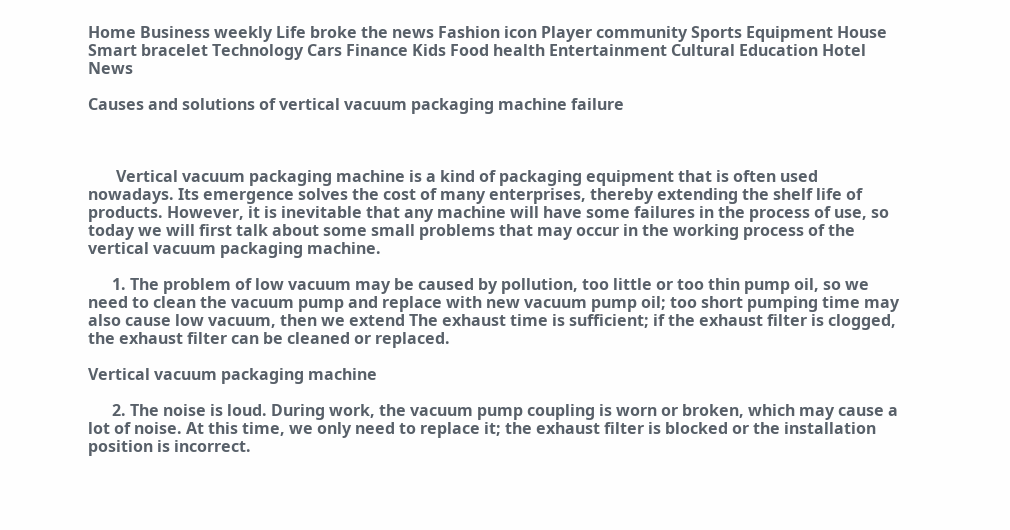Home Business weekly Life broke the news Fashion icon Player community Sports Equipment House Smart bracelet Technology Cars Finance Kids Food health Entertainment Cultural Education Hotel News

Causes and solutions of vertical vacuum packaging machine failure



       Vertical vacuum packaging machine is a kind of packaging equipment that is often used nowadays. Its emergence solves the cost of many enterprises, thereby extending the shelf life of products. However, it is inevitable that any machine will have some failures in the process of use, so today we will first talk about some small problems that may occur in the working process of the vertical vacuum packaging machine.

      1. The problem of low vacuum may be caused by pollution, too little or too thin pump oil, so we need to clean the vacuum pump and replace with new vacuum pump oil; too short pumping time may also cause low vacuum, then we extend The exhaust time is sufficient; if the exhaust filter is clogged, the exhaust filter can be cleaned or replaced.

Vertical vacuum packaging machine

      2. The noise is loud. During work, the vacuum pump coupling is worn or broken, which may cause a lot of noise. At this time, we only need to replace it; the exhaust filter is blocked or the installation position is incorrect.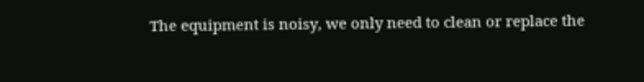The equipment is noisy, we only need to clean or replace the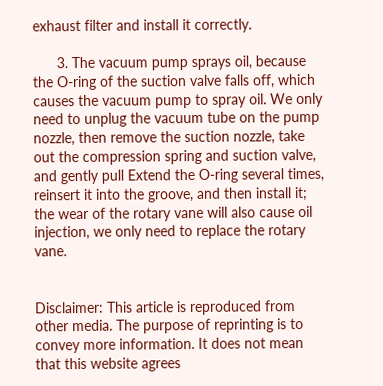exhaust filter and install it correctly.

      3. The vacuum pump sprays oil, because the O-ring of the suction valve falls off, which causes the vacuum pump to spray oil. We only need to unplug the vacuum tube on the pump nozzle, then remove the suction nozzle, take out the compression spring and suction valve, and gently pull Extend the O-ring several times, reinsert it into the groove, and then install it; the wear of the rotary vane will also cause oil injection, we only need to replace the rotary vane.


Disclaimer: This article is reproduced from other media. The purpose of reprinting is to convey more information. It does not mean that this website agrees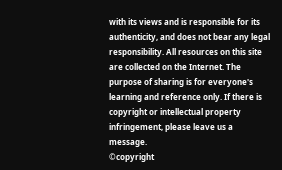with its views and is responsible for its authenticity, and does not bear any legal responsibility. All resources on this site are collected on the Internet. The purpose of sharing is for everyone's learning and reference only. If there is copyright or intellectual property infringement, please leave us a message.
©copyright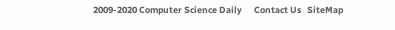2009-2020 Computer Science Daily      Contact Us   SiteMap